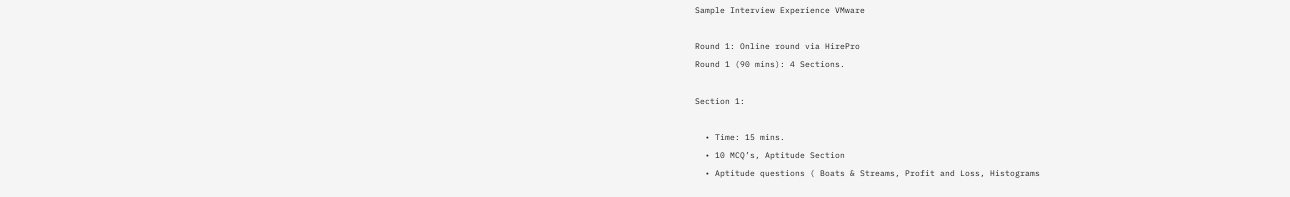Sample Interview Experience VMware

Round 1: Online round via HirePro
Round 1 (90 mins): 4 Sections.

Section 1:

  • Time: 15 mins.
  • 10 MCQ’s, Aptitude Section
  • Aptitude questions ( Boats & Streams, Profit and Loss, Histograms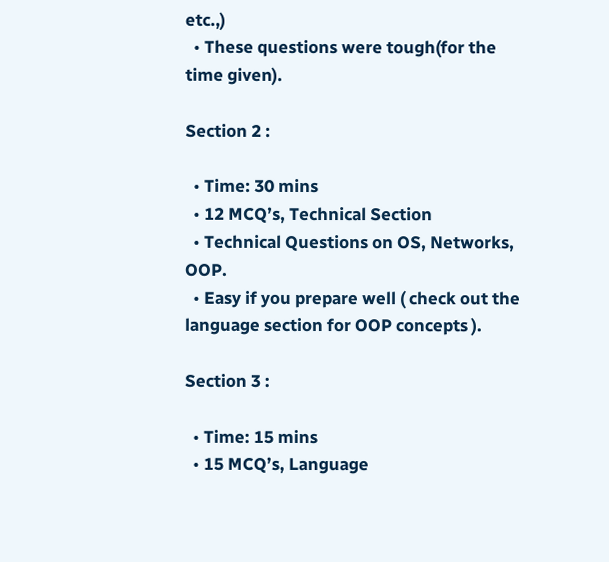etc.,)
  • These questions were tough(for the time given).

Section 2 :

  • Time: 30 mins
  • 12 MCQ’s, Technical Section
  • Technical Questions on OS, Networks, OOP.
  • Easy if you prepare well ( check out the language section for OOP concepts ).

Section 3 :

  • Time: 15 mins
  • 15 MCQ’s, Language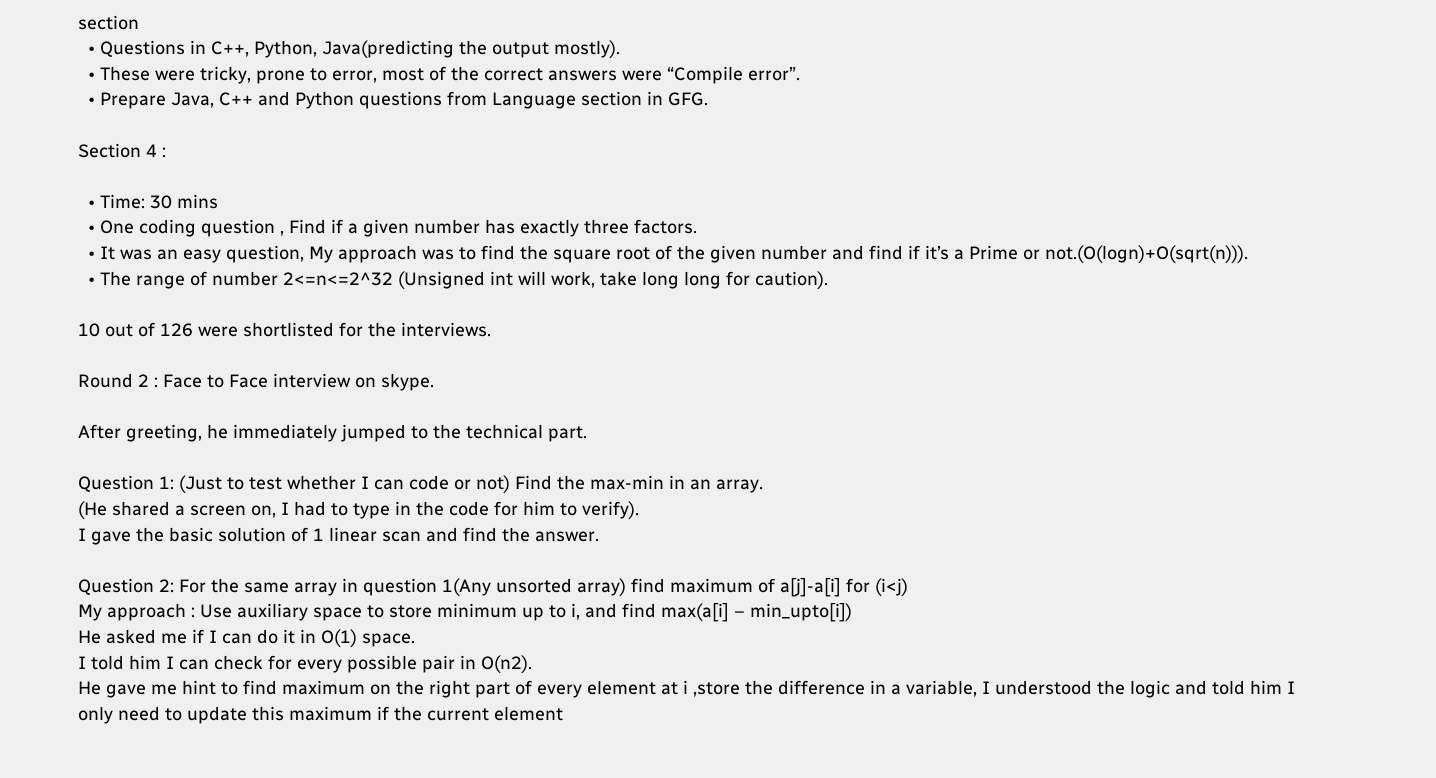section
  • Questions in C++, Python, Java(predicting the output mostly).
  • These were tricky, prone to error, most of the correct answers were “Compile error”.
  • Prepare Java, C++ and Python questions from Language section in GFG.

Section 4 :

  • Time: 30 mins
  • One coding question , Find if a given number has exactly three factors.
  • It was an easy question, My approach was to find the square root of the given number and find if it’s a Prime or not.(O(logn)+O(sqrt(n))).
  • The range of number 2<=n<=2^32 (Unsigned int will work, take long long for caution).

10 out of 126 were shortlisted for the interviews.

Round 2 : Face to Face interview on skype.

After greeting, he immediately jumped to the technical part.

Question 1: (Just to test whether I can code or not) Find the max-min in an array.
(He shared a screen on, I had to type in the code for him to verify).
I gave the basic solution of 1 linear scan and find the answer.

Question 2: For the same array in question 1(Any unsorted array) find maximum of a[j]-a[i] for (i<j)
My approach : Use auxiliary space to store minimum up to i, and find max(a[i] – min_upto[i])
He asked me if I can do it in O(1) space.
I told him I can check for every possible pair in O(n2).
He gave me hint to find maximum on the right part of every element at i ,store the difference in a variable, I understood the logic and told him I only need to update this maximum if the current element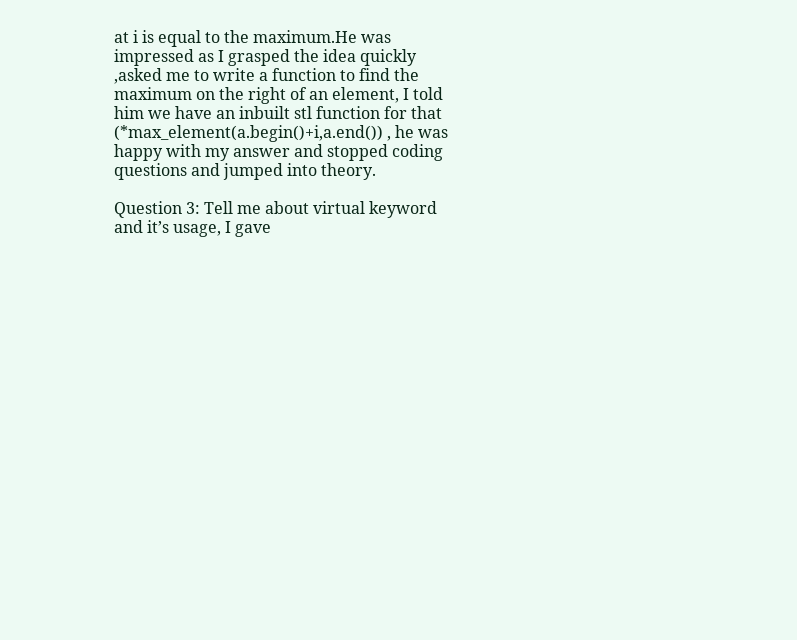at i is equal to the maximum.He was impressed as I grasped the idea quickly ,asked me to write a function to find the maximum on the right of an element, I told him we have an inbuilt stl function for that (*max_element(a.begin()+i,a.end()) , he was happy with my answer and stopped coding questions and jumped into theory.

Question 3: Tell me about virtual keyword and it’s usage, I gave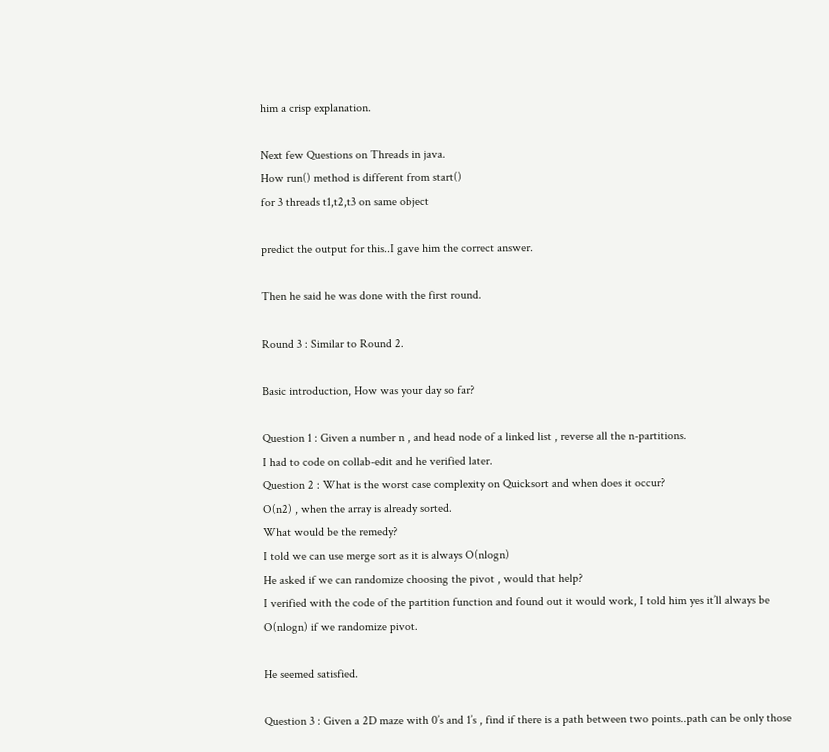him a crisp explanation.

Next few Questions on Threads in java.
How run() method is different from start()
for 3 threads t1,t2,t3 on same object

predict the output for this..I gave him the correct answer.

Then he said he was done with the first round.

Round 3 : Similar to Round 2.

Basic introduction, How was your day so far?

Question 1 : Given a number n , and head node of a linked list , reverse all the n-partitions.
I had to code on collab-edit and he verified later.
Question 2 : What is the worst case complexity on Quicksort and when does it occur?
O(n2) , when the array is already sorted.
What would be the remedy?
I told we can use merge sort as it is always O(nlogn)
He asked if we can randomize choosing the pivot , would that help?
I verified with the code of the partition function and found out it would work, I told him yes it’ll always be O(nlogn) if we randomize pivot.

He seemed satisfied.

Question 3 : Given a 2D maze with 0’s and 1’s , find if there is a path between two points..path can be only those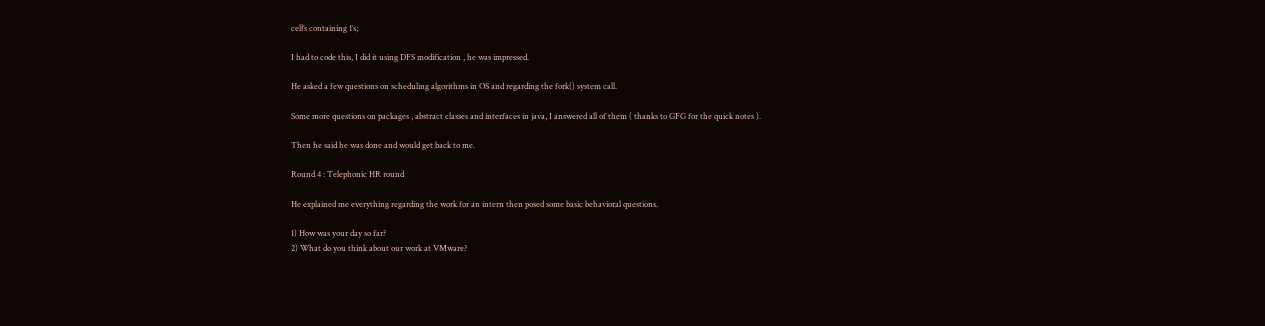cell’s containing 1’s;

I had to code this, I did it using DFS modification , he was impressed.

He asked a few questions on scheduling algorithms in OS and regarding the fork() system call.

Some more questions on packages , abstract classes and interfaces in java, I answered all of them ( thanks to GFG for the quick notes ).

Then he said he was done and would get back to me.

Round 4 : Telephonic HR round

He explained me everything regarding the work for an intern then posed some basic behavioral questions.

1) How was your day so far?
2) What do you think about our work at VMware?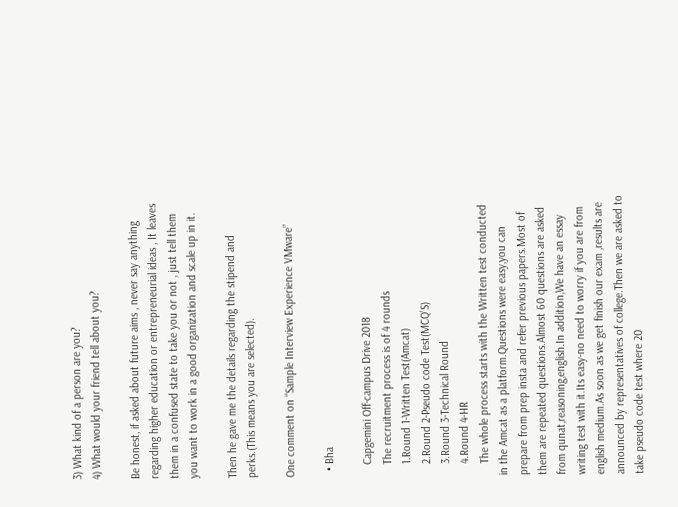3) What kind of a person are you?
4) What would your friend tell about you?

Be honest, if asked about future aims , never say anything regarding higher education or entrepreneurial ideas , It leaves them in a confused state to take you or not , just tell them you want to work in a good organization and scale up in it.

Then he gave me the details regarding the stipend and perks.(This means you are selected).

One comment on “Sample Interview Experience VMware”

  • Bha

    Capgemini Off-campus Drive 2018
    The recruitment process is of 4 rounds
    1.Round 1-Written Test(Amcat)
    2.Round 2-Pseudo code Test(MCQ’S)
    3.Round 3-Technical Round
    4.Round 4-HR
    The whole process starts with the Written test conducted in the Amcat as a platform.Questions were easy,you can prepare from prep insta and refer previous papers.Most of them are repeated questions.Almost 60 questions are asked from qunat,reasoning,english.In addition,We have an essay writing test with it.Its easy-no need to worry if you are from english medium.As soon as we get finish our exam ,results are announced by representatives of college.Then we are asked to take pseudo code test where 20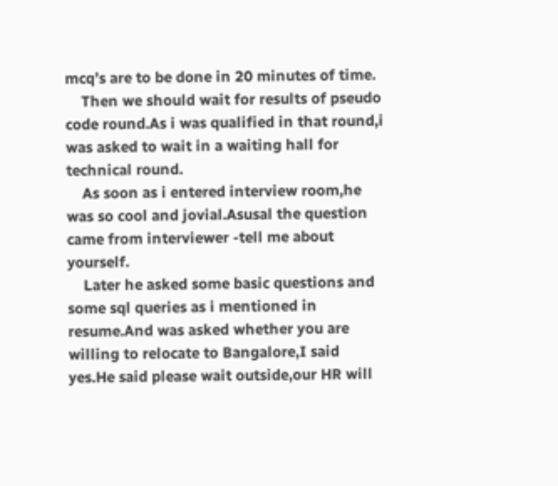mcq’s are to be done in 20 minutes of time.
    Then we should wait for results of pseudo code round.As i was qualified in that round,i was asked to wait in a waiting hall for technical round.
    As soon as i entered interview room,he was so cool and jovial.Asusal the question came from interviewer -tell me about yourself.
    Later he asked some basic questions and some sql queries as i mentioned in resume.And was asked whether you are willing to relocate to Bangalore,I said yes.He said please wait outside,our HR will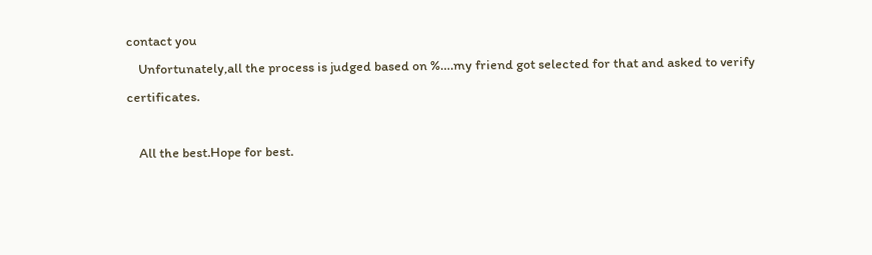contact you
    Unfortunately,all the process is judged based on %….my friend got selected for that and asked to verify certificates.

    All the best.Hope for best.